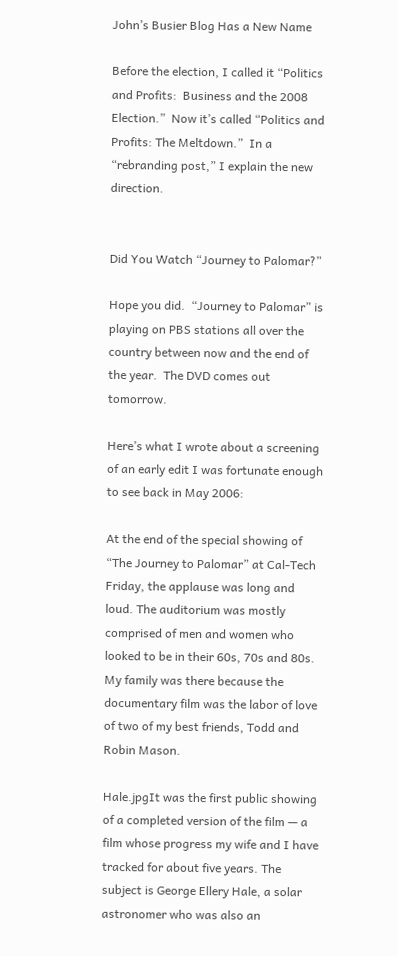John’s Busier Blog Has a New Name

Before the election, I called it “Politics and Profits:  Business and the 2008 Election.”  Now it’s called “Politics and Profits: The Meltdown.”  In a “rebranding post,” I explain the new direction.


Did You Watch “Journey to Palomar?”

Hope you did.  “Journey to Palomar” is playing on PBS stations all over the country between now and the end of the year.  The DVD comes out tomorrow.

Here’s what I wrote about a screening of an early edit I was fortunate enough to see back in May 2006:

At the end of the special showing of “The Journey to Palomar” at Cal-Tech Friday, the applause was long and loud. The auditorium was mostly comprised of men and women who looked to be in their 60s, 70s and 80s. My family was there because the documentary film was the labor of love of two of my best friends, Todd and Robin Mason.

Hale.jpgIt was the first public showing of a completed version of the film — a film whose progress my wife and I have tracked for about five years. The subject is George Ellery Hale, a solar astronomer who was also an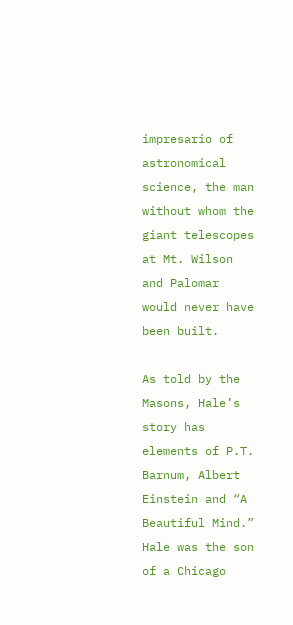impresario of astronomical science, the man without whom the giant telescopes at Mt. Wilson and Palomar would never have been built.

As told by the Masons, Hale’s story has elements of P.T. Barnum, Albert Einstein and “A Beautiful Mind.” Hale was the son of a Chicago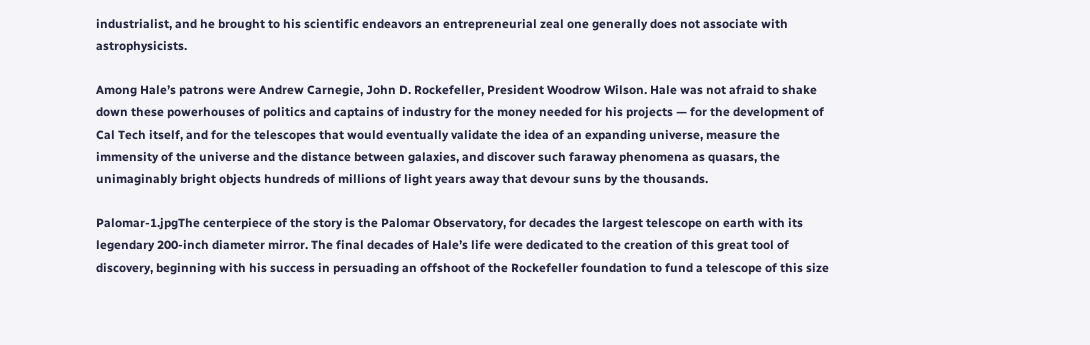industrialist, and he brought to his scientific endeavors an entrepreneurial zeal one generally does not associate with astrophysicists.

Among Hale’s patrons were Andrew Carnegie, John D. Rockefeller, President Woodrow Wilson. Hale was not afraid to shake down these powerhouses of politics and captains of industry for the money needed for his projects — for the development of Cal Tech itself, and for the telescopes that would eventually validate the idea of an expanding universe, measure the immensity of the universe and the distance between galaxies, and discover such faraway phenomena as quasars, the unimaginably bright objects hundreds of millions of light years away that devour suns by the thousands.

Palomar-1.jpgThe centerpiece of the story is the Palomar Observatory, for decades the largest telescope on earth with its legendary 200-inch diameter mirror. The final decades of Hale’s life were dedicated to the creation of this great tool of discovery, beginning with his success in persuading an offshoot of the Rockefeller foundation to fund a telescope of this size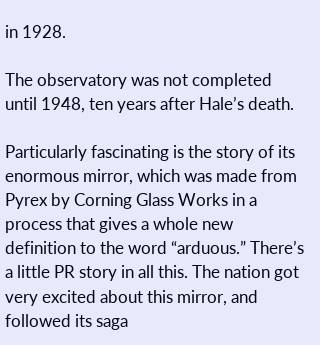in 1928.

The observatory was not completed until 1948, ten years after Hale’s death.

Particularly fascinating is the story of its enormous mirror, which was made from Pyrex by Corning Glass Works in a process that gives a whole new definition to the word “arduous.” There’s a little PR story in all this. The nation got very excited about this mirror, and followed its saga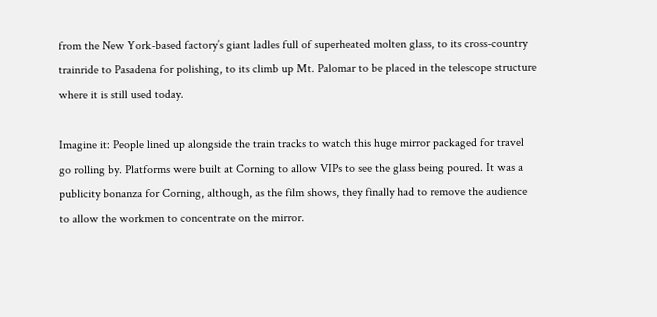from the New York-based factory’s giant ladles full of superheated molten glass, to its cross-country trainride to Pasadena for polishing, to its climb up Mt. Palomar to be placed in the telescope structure where it is still used today.

Imagine it: People lined up alongside the train tracks to watch this huge mirror packaged for travel go rolling by. Platforms were built at Corning to allow VIPs to see the glass being poured. It was a publicity bonanza for Corning, although, as the film shows, they finally had to remove the audience to allow the workmen to concentrate on the mirror.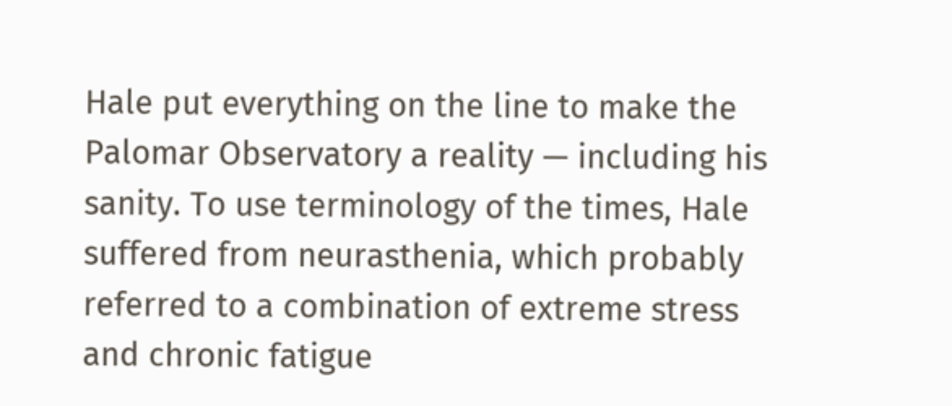Hale put everything on the line to make the Palomar Observatory a reality — including his sanity. To use terminology of the times, Hale suffered from neurasthenia, which probably referred to a combination of extreme stress and chronic fatigue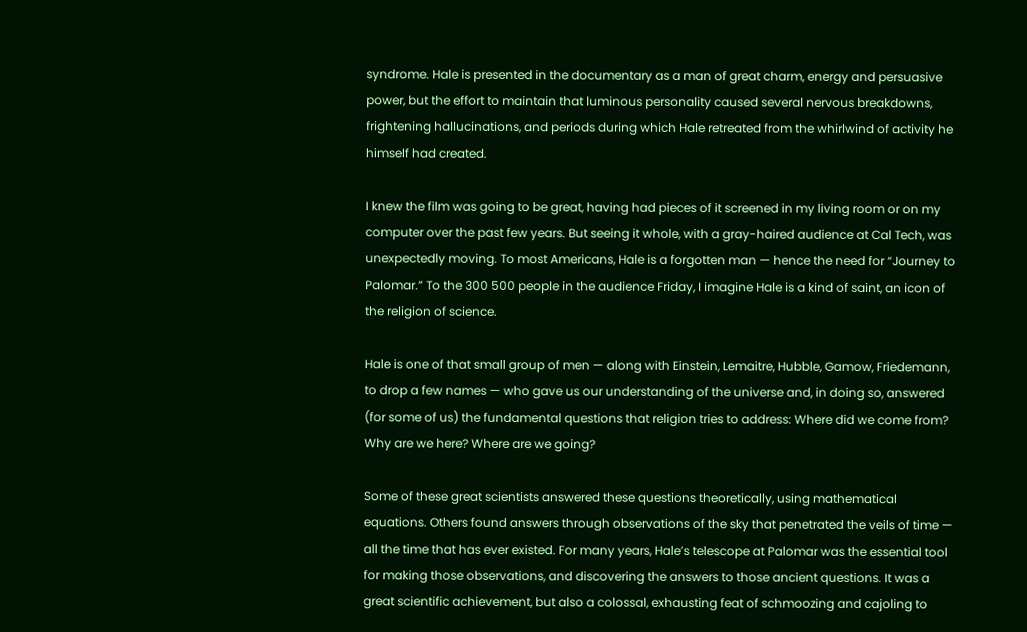syndrome. Hale is presented in the documentary as a man of great charm, energy and persuasive power, but the effort to maintain that luminous personality caused several nervous breakdowns, frightening hallucinations, and periods during which Hale retreated from the whirlwind of activity he himself had created.

I knew the film was going to be great, having had pieces of it screened in my living room or on my computer over the past few years. But seeing it whole, with a gray-haired audience at Cal Tech, was unexpectedly moving. To most Americans, Hale is a forgotten man — hence the need for “Journey to Palomar.” To the 300 500 people in the audience Friday, I imagine Hale is a kind of saint, an icon of the religion of science.

Hale is one of that small group of men — along with Einstein, Lemaitre, Hubble, Gamow, Friedemann, to drop a few names — who gave us our understanding of the universe and, in doing so, answered (for some of us) the fundamental questions that religion tries to address: Where did we come from? Why are we here? Where are we going?

Some of these great scientists answered these questions theoretically, using mathematical equations. Others found answers through observations of the sky that penetrated the veils of time — all the time that has ever existed. For many years, Hale’s telescope at Palomar was the essential tool for making those observations, and discovering the answers to those ancient questions. It was a great scientific achievement, but also a colossal, exhausting feat of schmoozing and cajoling to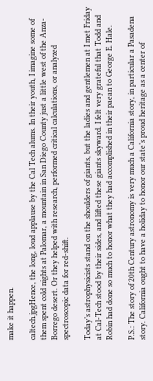make it happen.

caltech.jpgHence, the long, loud applause by the Cal Tech alums. In their youth, I imagine some of them spent cold nights at Palomar, a mountain in San Diego County just a little west of the Anza-Borrego desert. Or they helped with research, performed critical calculations, or analyzed spectroscopic data for red-shift.

Today’s astrophysicists stand on the shoulders of giants, but the ladies and gentlemen at I met Friday at Cal-Tech stood by their sides, and lifted these giants skyward. I felt very grateful that Todd and Robin had done so much to honor what they had accomplished in their paean to George E. Hale.

P.S.: The story of 20th Century astronomy is very much a California story, in particular a Pasadena story. California ought to have a holiday to honor our state’s proud heritage as a center of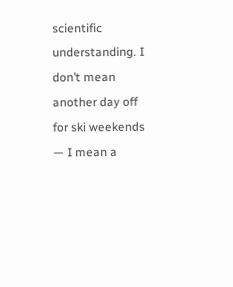scientific understanding. I don’t mean another day off for ski weekends — I mean a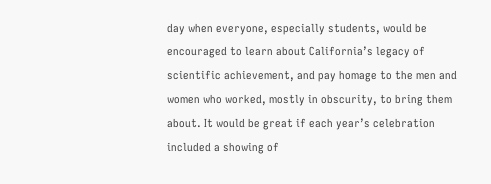day when everyone, especially students, would be encouraged to learn about California’s legacy of scientific achievement, and pay homage to the men and women who worked, mostly in obscurity, to bring them about. It would be great if each year’s celebration included a showing of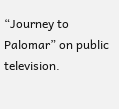“Journey to Palomar” on public television.